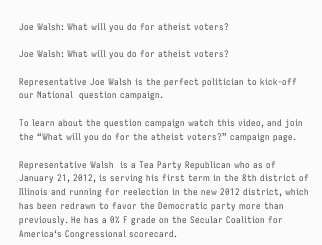Joe Walsh: What will you do for atheist voters?

Joe Walsh: What will you do for atheist voters?

Representative Joe Walsh is the perfect politician to kick-off our National  question campaign.

To learn about the question campaign watch this video, and join the “What will you do for the atheist voters?” campaign page.

Representative Walsh  is a Tea Party Republican who as of January 21, 2012, is serving his first term in the 8th district of Illinois and running for reelection in the new 2012 district, which has been redrawn to favor the Democratic party more than previously. He has a 0% F grade on the Secular Coalition for America‘s Congressional scorecard.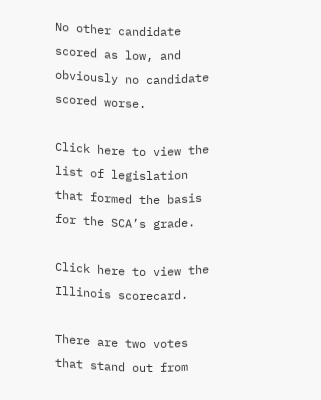No other candidate scored as low, and obviously no candidate scored worse.

Click here to view the list of legislation that formed the basis for the SCA’s grade.

Click here to view the Illinois scorecard.

There are two votes that stand out from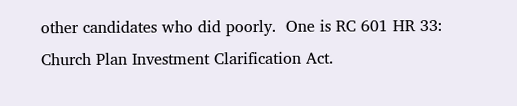other candidates who did poorly.  One is RC 601 HR 33: Church Plan Investment Clarification Act.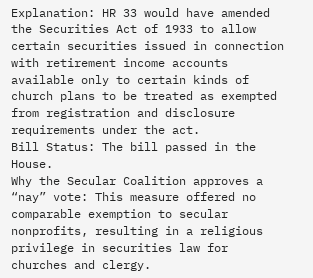Explanation: HR 33 would have amended the Securities Act of 1933 to allow certain securities issued in connection with retirement income accounts available only to certain kinds of church plans to be treated as exempted from registration and disclosure requirements under the act.
Bill Status: The bill passed in the House.
Why the Secular Coalition approves a “nay” vote: This measure offered no comparable exemption to secular nonprofits, resulting in a religious privilege in securities law for churches and clergy.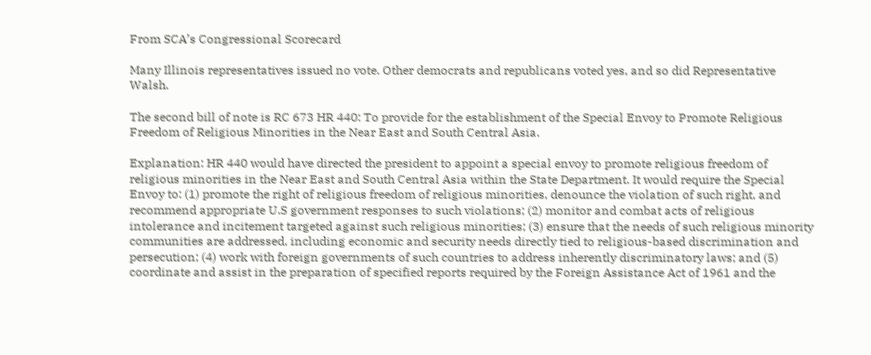From SCA’s Congressional Scorecard

Many Illinois representatives issued no vote. Other democrats and republicans voted yes, and so did Representative Walsh.

The second bill of note is RC 673 HR 440: To provide for the establishment of the Special Envoy to Promote Religious Freedom of Religious Minorities in the Near East and South Central Asia.

Explanation: HR 440 would have directed the president to appoint a special envoy to promote religious freedom of religious minorities in the Near East and South Central Asia within the State Department. It would require the Special Envoy to: (1) promote the right of religious freedom of religious minorities, denounce the violation of such right, and recommend appropriate U.S government responses to such violations; (2) monitor and combat acts of religious intolerance and incitement targeted against such religious minorities; (3) ensure that the needs of such religious minority communities are addressed, including economic and security needs directly tied to religious-based discrimination and persecution; (4) work with foreign governments of such countries to address inherently discriminatory laws; and (5) coordinate and assist in the preparation of specified reports required by the Foreign Assistance Act of 1961 and the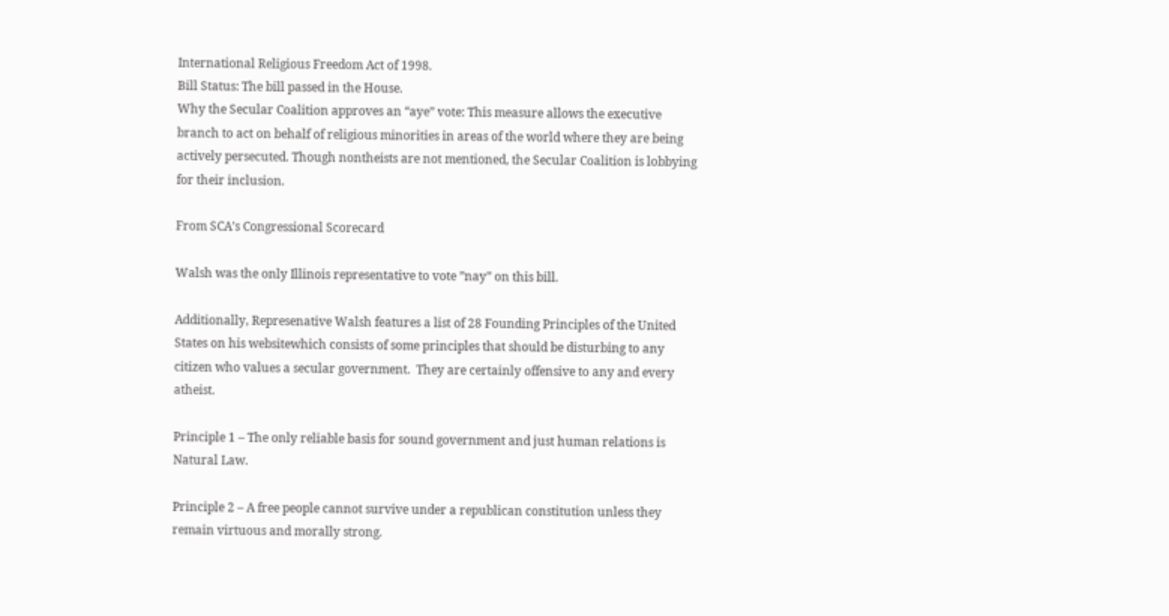International Religious Freedom Act of 1998.
Bill Status: The bill passed in the House.
Why the Secular Coalition approves an “aye” vote: This measure allows the executive branch to act on behalf of religious minorities in areas of the world where they are being actively persecuted. Though nontheists are not mentioned, the Secular Coalition is lobbying for their inclusion.

From SCA’s Congressional Scorecard

Walsh was the only Illinois representative to vote ”nay” on this bill.

Additionally, Represenative Walsh features a list of 28 Founding Principles of the United States on his websitewhich consists of some principles that should be disturbing to any citizen who values a secular government.  They are certainly offensive to any and every atheist.

Principle 1 – The only reliable basis for sound government and just human relations is Natural Law.

Principle 2 – A free people cannot survive under a republican constitution unless they remain virtuous and morally strong.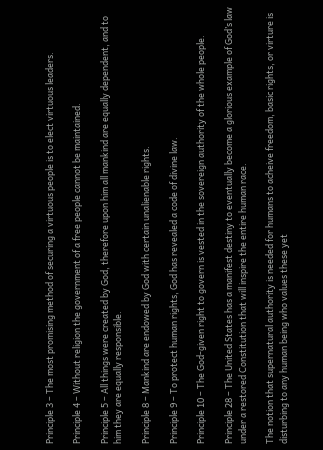Principle 3 – The most promising method of securing a virtuous people is to elect virtuous leaders.

Principle 4 – Without religion the government of a free people cannot be maintained.

Principle 5 – All things were created by God, therefore upon him all mankind are equally dependent, and to him they are equally responsible.

Principle 8 – Mankind are endowed by God with certain unalienable rights.

Principle 9 – To protect human rights, God has revealed a code of divine law.

Principle 10 – The God-given right to govern is vested in the sovereign authority of the whole people.

Principle 28 – The United States has a manifest destiny to eventually become a glorious example of God’s law under a restored Constitution that will inspire the entire human race.

The notion that supernatural authority is needed for humans to acheive freedom, basic rights, or virture is disturbing to any human being who values these yet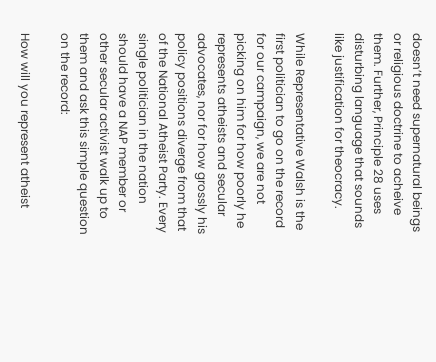doesn’t need supernatural beings or religious doctrine to acheive them. Further, Principle 28 uses disturbing language that sounds like justification for theocracy.

While Representative Walsh is the first politician to go on the record for our campaign, we are not picking on him for how poorly he represents atheists and secular advocates, nor for how grossly his policy positions diverge from that of the National Atheist Party. Every single politician in the nation should have a NAP member or other secular activist walk up to them and ask this simple question on the record:

How will you represent atheist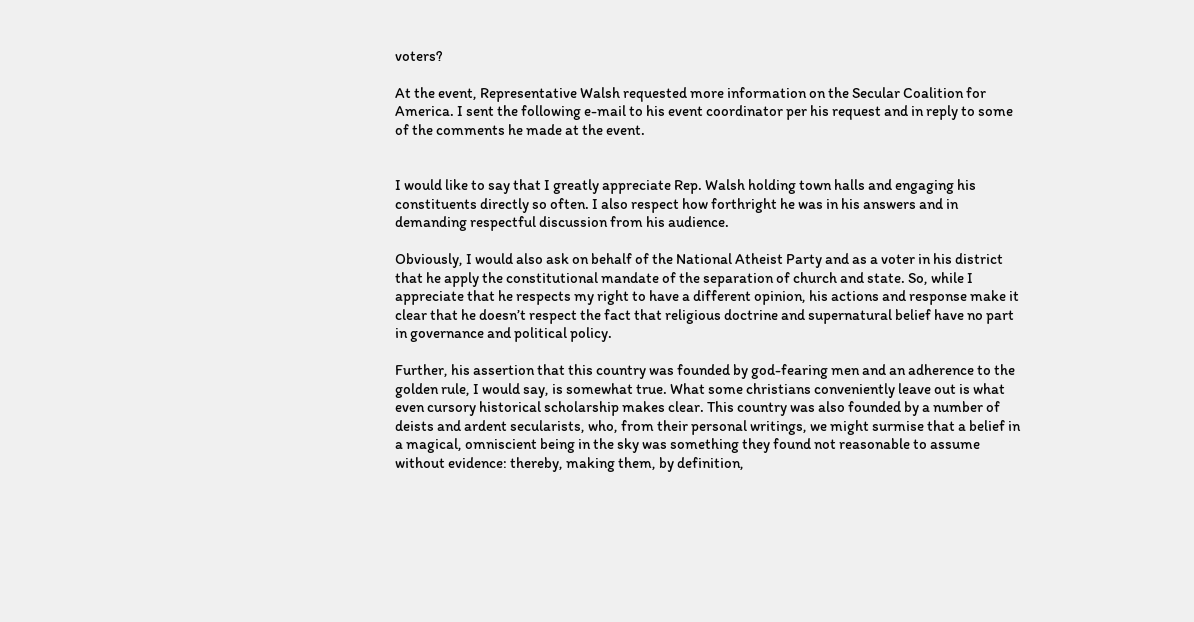voters?

At the event, Representative Walsh requested more information on the Secular Coalition for America. I sent the following e-mail to his event coordinator per his request and in reply to some of the comments he made at the event.


I would like to say that I greatly appreciate Rep. Walsh holding town halls and engaging his constituents directly so often. I also respect how forthright he was in his answers and in demanding respectful discussion from his audience.

Obviously, I would also ask on behalf of the National Atheist Party and as a voter in his district that he apply the constitutional mandate of the separation of church and state. So, while I appreciate that he respects my right to have a different opinion, his actions and response make it clear that he doesn’t respect the fact that religious doctrine and supernatural belief have no part in governance and political policy.

Further, his assertion that this country was founded by god-fearing men and an adherence to the golden rule, I would say, is somewhat true. What some christians conveniently leave out is what even cursory historical scholarship makes clear. This country was also founded by a number of deists and ardent secularists, who, from their personal writings, we might surmise that a belief in a magical, omniscient being in the sky was something they found not reasonable to assume without evidence: thereby, making them, by definition,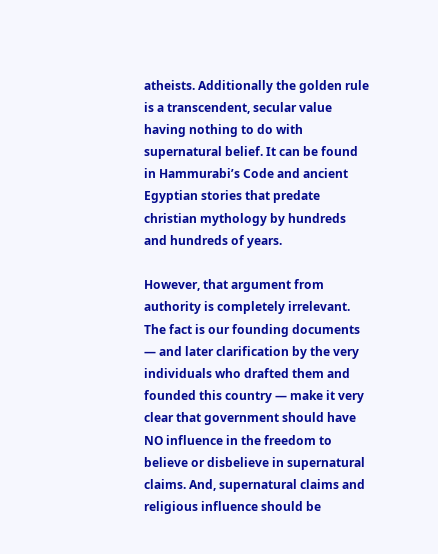atheists. Additionally the golden rule is a transcendent, secular value having nothing to do with supernatural belief. It can be found in Hammurabi’s Code and ancient Egyptian stories that predate christian mythology by hundreds and hundreds of years.

However, that argument from authority is completely irrelevant. The fact is our founding documents — and later clarification by the very individuals who drafted them and founded this country — make it very clear that government should have NO influence in the freedom to believe or disbelieve in supernatural claims. And, supernatural claims and religious influence should be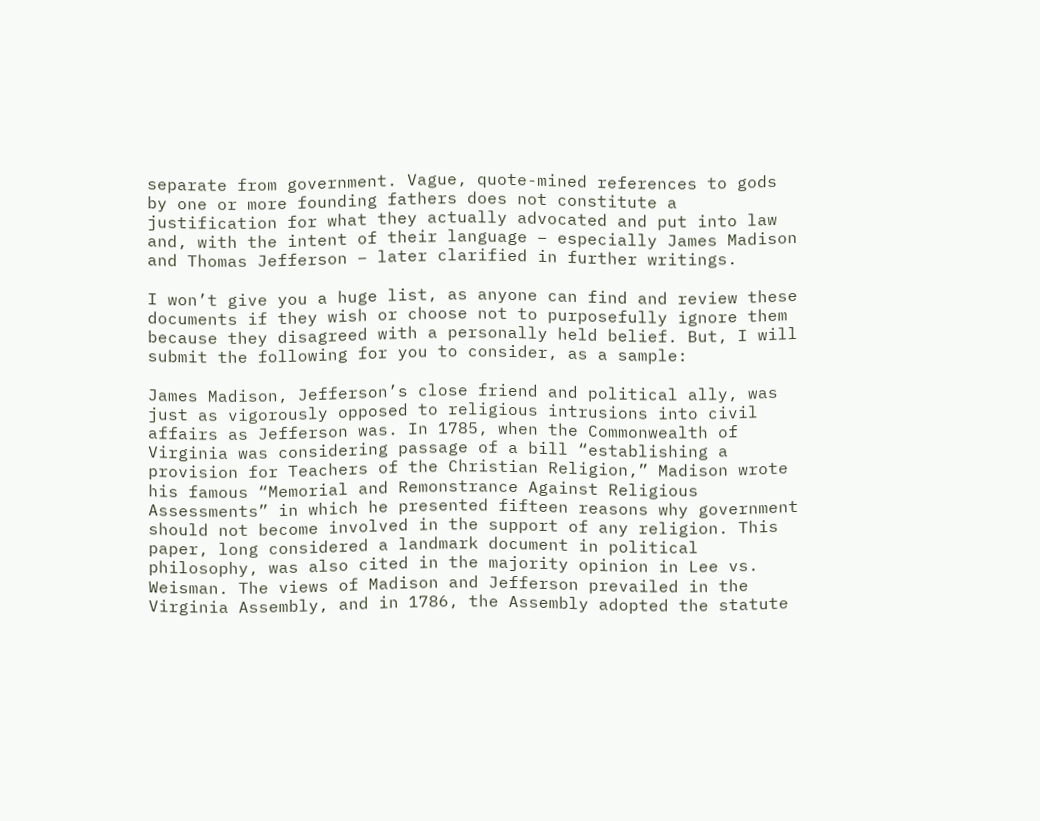separate from government. Vague, quote-mined references to gods by one or more founding fathers does not constitute a justification for what they actually advocated and put into law and, with the intent of their language – especially James Madison and Thomas Jefferson – later clarified in further writings.

I won’t give you a huge list, as anyone can find and review these documents if they wish or choose not to purposefully ignore them because they disagreed with a personally held belief. But, I will submit the following for you to consider, as a sample:

James Madison, Jefferson’s close friend and political ally, was just as vigorously opposed to religious intrusions into civil affairs as Jefferson was. In 1785, when the Commonwealth of Virginia was considering passage of a bill “establishing a provision for Teachers of the Christian Religion,” Madison wrote his famous “Memorial and Remonstrance Against Religious Assessments” in which he presented fifteen reasons why government should not become involved in the support of any religion. This paper, long considered a landmark document in political philosophy, was also cited in the majority opinion in Lee vs. Weisman. The views of Madison and Jefferson prevailed in the Virginia Assembly, and in 1786, the Assembly adopted the statute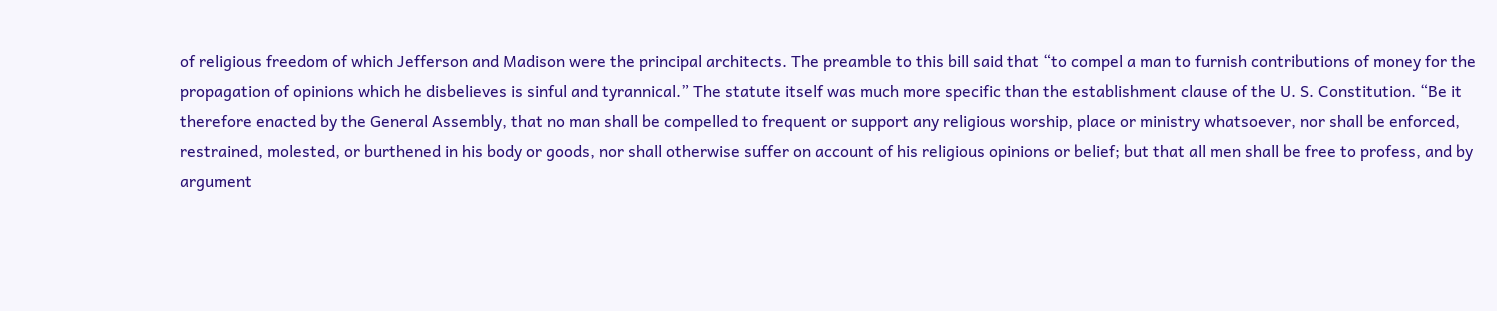of religious freedom of which Jefferson and Madison were the principal architects. The preamble to this bill said that “to compel a man to furnish contributions of money for the propagation of opinions which he disbelieves is sinful and tyrannical.” The statute itself was much more specific than the establishment clause of the U. S. Constitution. “Be it therefore enacted by the General Assembly, that no man shall be compelled to frequent or support any religious worship, place or ministry whatsoever, nor shall be enforced, restrained, molested, or burthened in his body or goods, nor shall otherwise suffer on account of his religious opinions or belief; but that all men shall be free to profess, and by argument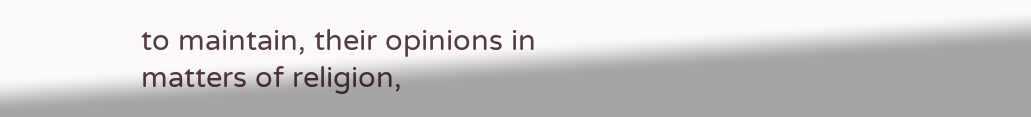to maintain, their opinions in matters of religion,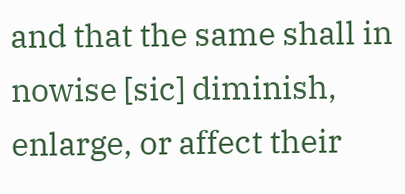and that the same shall in nowise [sic] diminish, enlarge, or affect their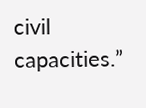civil capacities.”